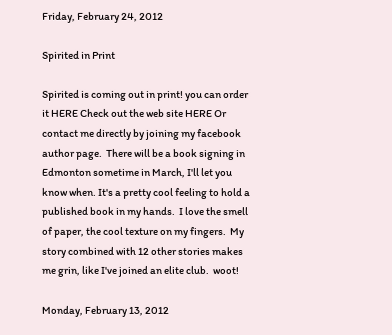Friday, February 24, 2012

Spirited in Print

Spirited is coming out in print! you can order it HERE Check out the web site HERE Or contact me directly by joining my facebook author page.  There will be a book signing in Edmonton sometime in March, I'll let you know when. It's a pretty cool feeling to hold a published book in my hands.  I love the smell of paper, the cool texture on my fingers.  My story combined with 12 other stories makes me grin, like I've joined an elite club.  woot!

Monday, February 13, 2012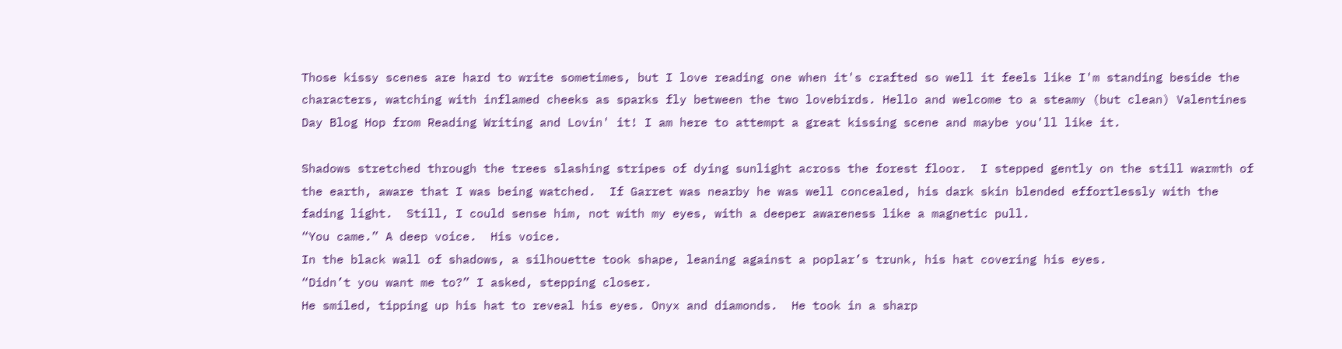Those kissy scenes are hard to write sometimes, but I love reading one when it's crafted so well it feels like I'm standing beside the characters, watching with inflamed cheeks as sparks fly between the two lovebirds. Hello and welcome to a steamy (but clean) Valentines Day Blog Hop from Reading Writing and Lovin' it! I am here to attempt a great kissing scene and maybe you'll like it.

Shadows stretched through the trees slashing stripes of dying sunlight across the forest floor.  I stepped gently on the still warmth of the earth, aware that I was being watched.  If Garret was nearby he was well concealed, his dark skin blended effortlessly with the fading light.  Still, I could sense him, not with my eyes, with a deeper awareness like a magnetic pull.
“You came.” A deep voice.  His voice.
In the black wall of shadows, a silhouette took shape, leaning against a poplar’s trunk, his hat covering his eyes.
“Didn’t you want me to?” I asked, stepping closer.
He smiled, tipping up his hat to reveal his eyes. Onyx and diamonds.  He took in a sharp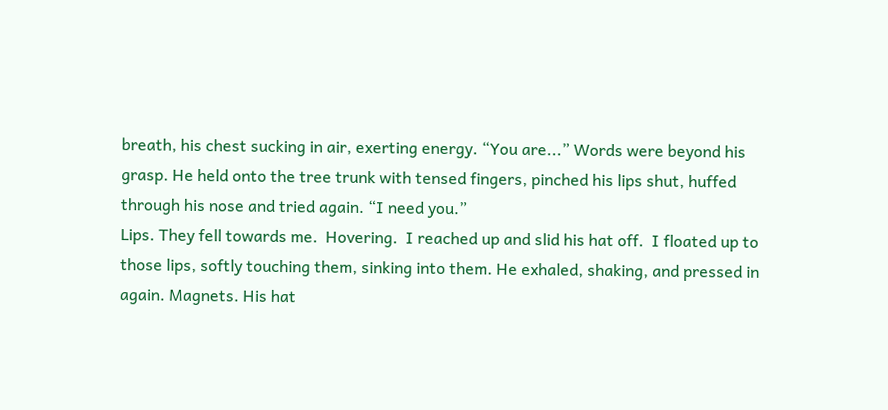breath, his chest sucking in air, exerting energy. “You are...” Words were beyond his grasp. He held onto the tree trunk with tensed fingers, pinched his lips shut, huffed through his nose and tried again. “I need you.”
Lips. They fell towards me.  Hovering.  I reached up and slid his hat off.  I floated up to those lips, softly touching them, sinking into them. He exhaled, shaking, and pressed in again. Magnets. His hat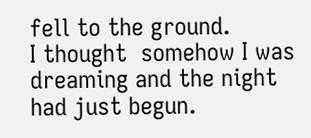fell to the ground.
I thought  somehow I was dreaming and the night had just begun.